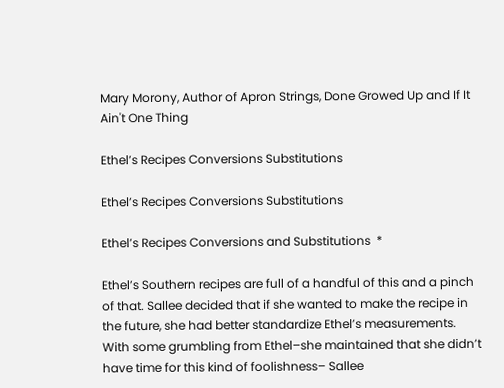Mary Morony, Author of Apron Strings, Done Growed Up and If It Ain't One Thing

Ethel’s Recipes Conversions Substitutions

Ethel’s Recipes Conversions Substitutions

Ethel’s Recipes Conversions and Substitutions  *

Ethel’s Southern recipes are full of a handful of this and a pinch of that. Sallee decided that if she wanted to make the recipe in the future, she had better standardize Ethel’s measurements. With some grumbling from Ethel–she maintained that she didn’t have time for this kind of foolishness– Sallee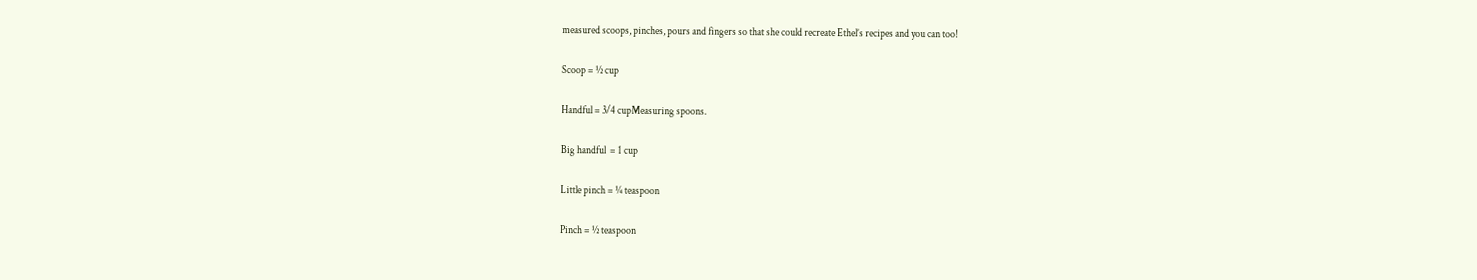measured scoops, pinches, pours and fingers so that she could recreate Ethel’s recipes and you can too!

Scoop = ½ cup

Handful = 3/4 cupMeasuring spoons.

Big handful  = 1 cup

Little pinch = ¼ teaspoon

Pinch = ½ teaspoon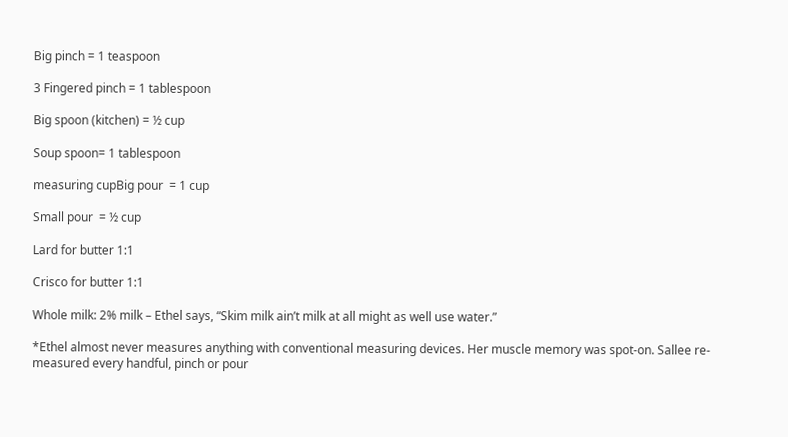Big pinch = 1 teaspoon

3 Fingered pinch = 1 tablespoon

Big spoon (kitchen) = ½ cup

Soup spoon= 1 tablespoon

measuring cupBig pour  = 1 cup

Small pour  = ½ cup

Lard for butter 1:1

Crisco for butter 1:1

Whole milk: 2% milk – Ethel says, “Skim milk ain’t milk at all might as well use water.”

*Ethel almost never measures anything with conventional measuring devices. Her muscle memory was spot-on. Sallee re-measured every handful, pinch or pour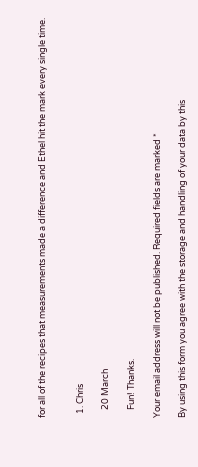for all of the recipes that measurements made a difference and Ethel hit the mark every single time.


  1. Chris

    20 March

    Fun! Thanks.

Your email address will not be published. Required fields are marked *

By using this form you agree with the storage and handling of your data by this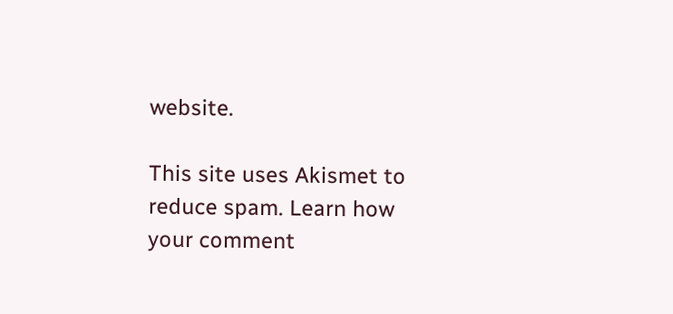website.

This site uses Akismet to reduce spam. Learn how your comment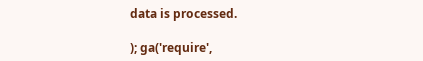data is processed.

); ga('require',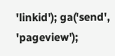'linkid'); ga('send', 'pageview');